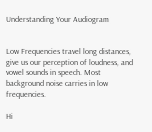Understanding Your Audiogram


Low Frequencies travel long distances, give us our perception of loudness, and vowel sounds in speech. Most background noise carries in low frequencies.

Hi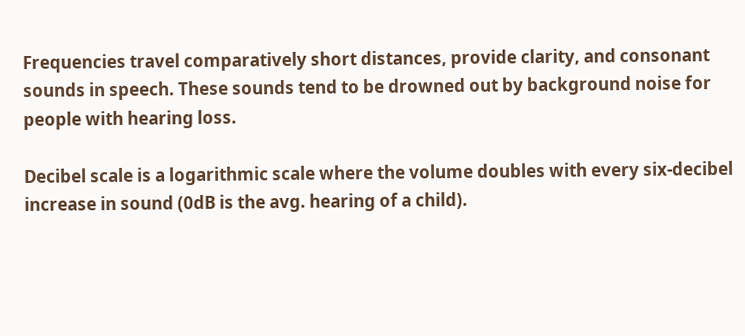Frequencies travel comparatively short distances, provide clarity, and consonant sounds in speech. These sounds tend to be drowned out by background noise for people with hearing loss.

Decibel scale is a logarithmic scale where the volume doubles with every six-decibel increase in sound (0dB is the avg. hearing of a child).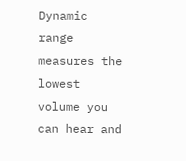Dynamic range measures the lowest volume you can hear and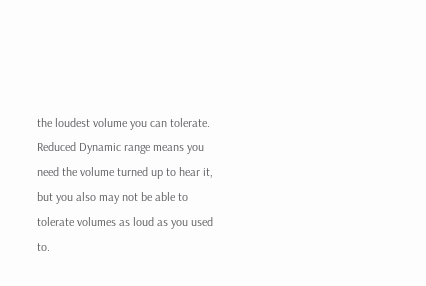the loudest volume you can tolerate. Reduced Dynamic range means you need the volume turned up to hear it, but you also may not be able to tolerate volumes as loud as you used to.